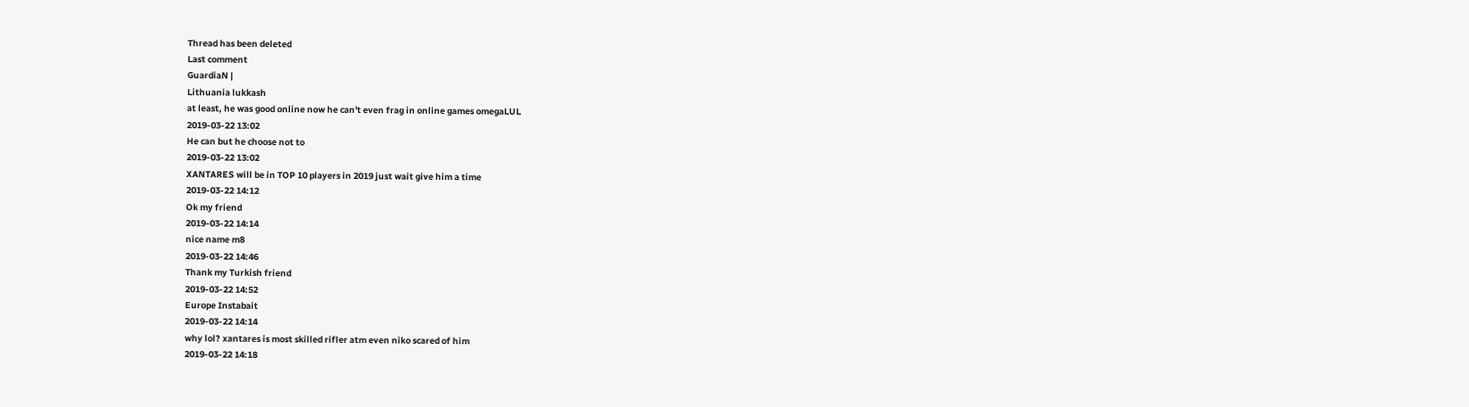Thread has been deleted
Last comment
GuardiaN |
Lithuania lukkash
at least, he was good online now he can't even frag in online games omegaLUL
2019-03-22 13:02
He can but he choose not to
2019-03-22 13:02
XANTARES will be in TOP 10 players in 2019 just wait give him a time
2019-03-22 14:12
Ok my friend
2019-03-22 14:14
nice name m8
2019-03-22 14:46
Thank my Turkish friend
2019-03-22 14:52
Europe Instabait
2019-03-22 14:14
why lol? xantares is most skilled rifler atm even niko scared of him
2019-03-22 14:18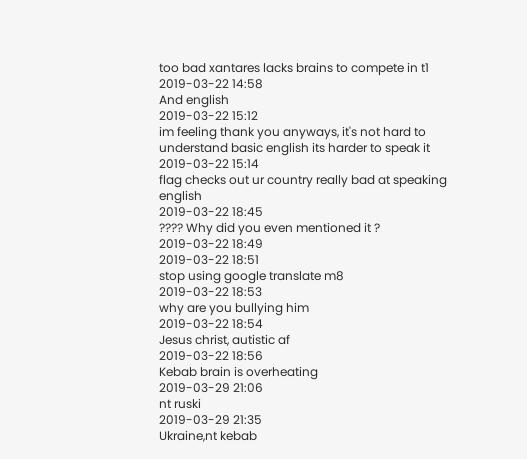too bad xantares lacks brains to compete in t1
2019-03-22 14:58
And english
2019-03-22 15:12
im feeling thank you anyways, it's not hard to understand basic english its harder to speak it
2019-03-22 15:14
flag checks out ur country really bad at speaking english
2019-03-22 18:45
???? Why did you even mentioned it ?
2019-03-22 18:49
2019-03-22 18:51
stop using google translate m8
2019-03-22 18:53
why are you bullying him
2019-03-22 18:54
Jesus christ, autistic af
2019-03-22 18:56
Kebab brain is overheating
2019-03-29 21:06
nt ruski
2019-03-29 21:35
Ukraine,nt kebab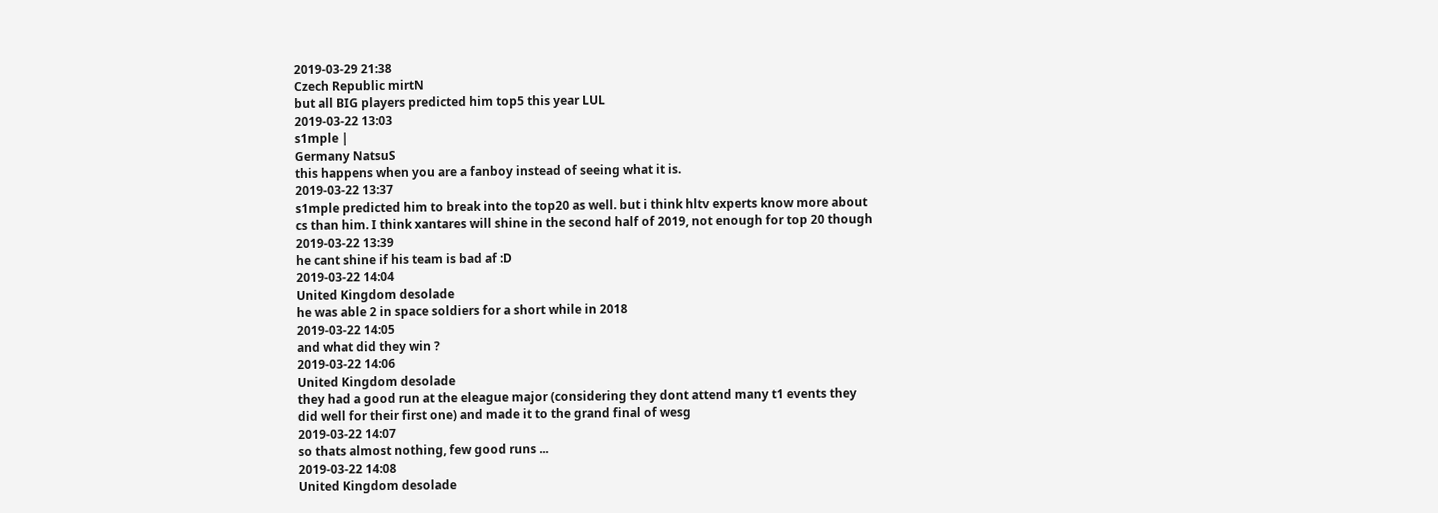2019-03-29 21:38
Czech Republic mirtN
but all BIG players predicted him top5 this year LUL
2019-03-22 13:03
s1mple |
Germany NatsuS
this happens when you are a fanboy instead of seeing what it is.
2019-03-22 13:37
s1mple predicted him to break into the top20 as well. but i think hltv experts know more about cs than him. I think xantares will shine in the second half of 2019, not enough for top 20 though
2019-03-22 13:39
he cant shine if his team is bad af :D
2019-03-22 14:04
United Kingdom desolade
he was able 2 in space soldiers for a short while in 2018
2019-03-22 14:05
and what did they win ?
2019-03-22 14:06
United Kingdom desolade
they had a good run at the eleague major (considering they dont attend many t1 events they did well for their first one) and made it to the grand final of wesg
2019-03-22 14:07
so thats almost nothing, few good runs ...
2019-03-22 14:08
United Kingdom desolade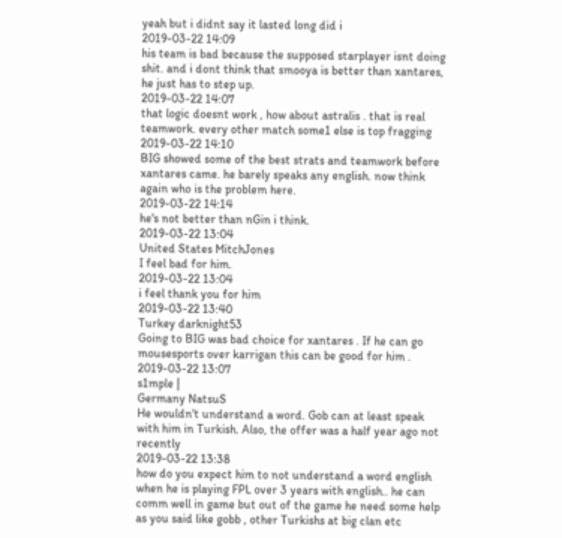yeah but i didnt say it lasted long did i
2019-03-22 14:09
his team is bad because the supposed starplayer isnt doing shit. and i dont think that smooya is better than xantares, he just has to step up.
2019-03-22 14:07
that logic doesnt work , how about astralis . that is real teamwork. every other match some1 else is top fragging
2019-03-22 14:10
BIG showed some of the best strats and teamwork before xantares came. he barely speaks any english. now think again who is the problem here.
2019-03-22 14:14
he's not better than nGin i think.
2019-03-22 13:04
United States MitchJones
I feel bad for him.
2019-03-22 13:04
i feel thank you for him
2019-03-22 13:40
Turkey darknight53
Going to BIG was bad choice for xantares . If he can go mousesports over karrigan this can be good for him .
2019-03-22 13:07
s1mple |
Germany NatsuS
He wouldn't understand a word. Gob can at least speak with him in Turkish. Also, the offer was a half year ago not recently
2019-03-22 13:38
how do you expect him to not understand a word english when he is playing FPL over 3 years with english.. he can comm well in game but out of the game he need some help as you said like gobb , other Turkishs at big clan etc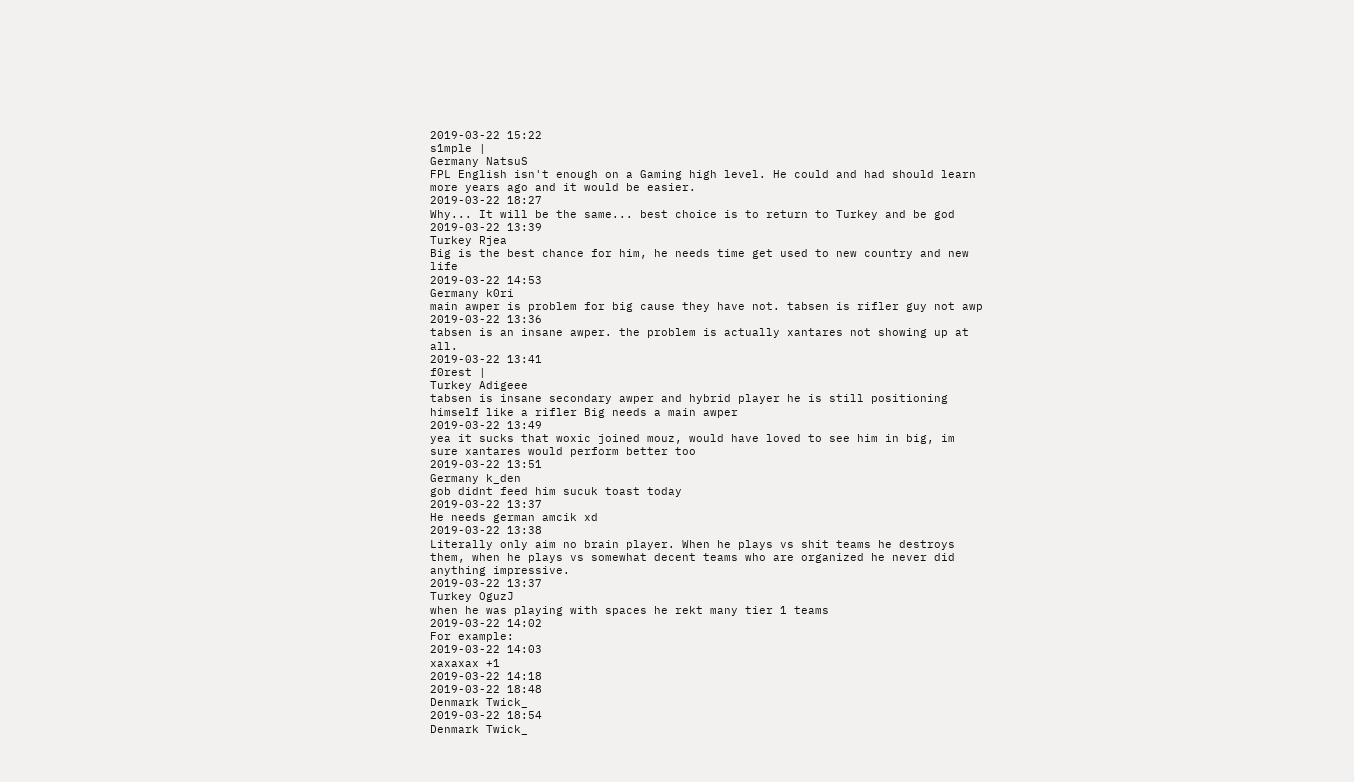2019-03-22 15:22
s1mple |
Germany NatsuS
FPL English isn't enough on a Gaming high level. He could and had should learn more years ago and it would be easier.
2019-03-22 18:27
Why... It will be the same... best choice is to return to Turkey and be god
2019-03-22 13:39
Turkey Rjea
Big is the best chance for him, he needs time get used to new country and new life
2019-03-22 14:53
Germany k0ri
main awper is problem for big cause they have not. tabsen is rifler guy not awp
2019-03-22 13:36
tabsen is an insane awper. the problem is actually xantares not showing up at all.
2019-03-22 13:41
f0rest |
Turkey Adigeee
tabsen is insane secondary awper and hybrid player he is still positioning himself like a rifler Big needs a main awper
2019-03-22 13:49
yea it sucks that woxic joined mouz, would have loved to see him in big, im sure xantares would perform better too
2019-03-22 13:51
Germany k_den
gob didnt feed him sucuk toast today
2019-03-22 13:37
He needs german amcik xd
2019-03-22 13:38
Literally only aim no brain player. When he plays vs shit teams he destroys them, when he plays vs somewhat decent teams who are organized he never did anything impressive.
2019-03-22 13:37
Turkey OguzJ
when he was playing with spaces he rekt many tier 1 teams
2019-03-22 14:02
For example:
2019-03-22 14:03
xaxaxax +1
2019-03-22 14:18
2019-03-22 18:48
Denmark Twick_
2019-03-22 18:54
Denmark Twick_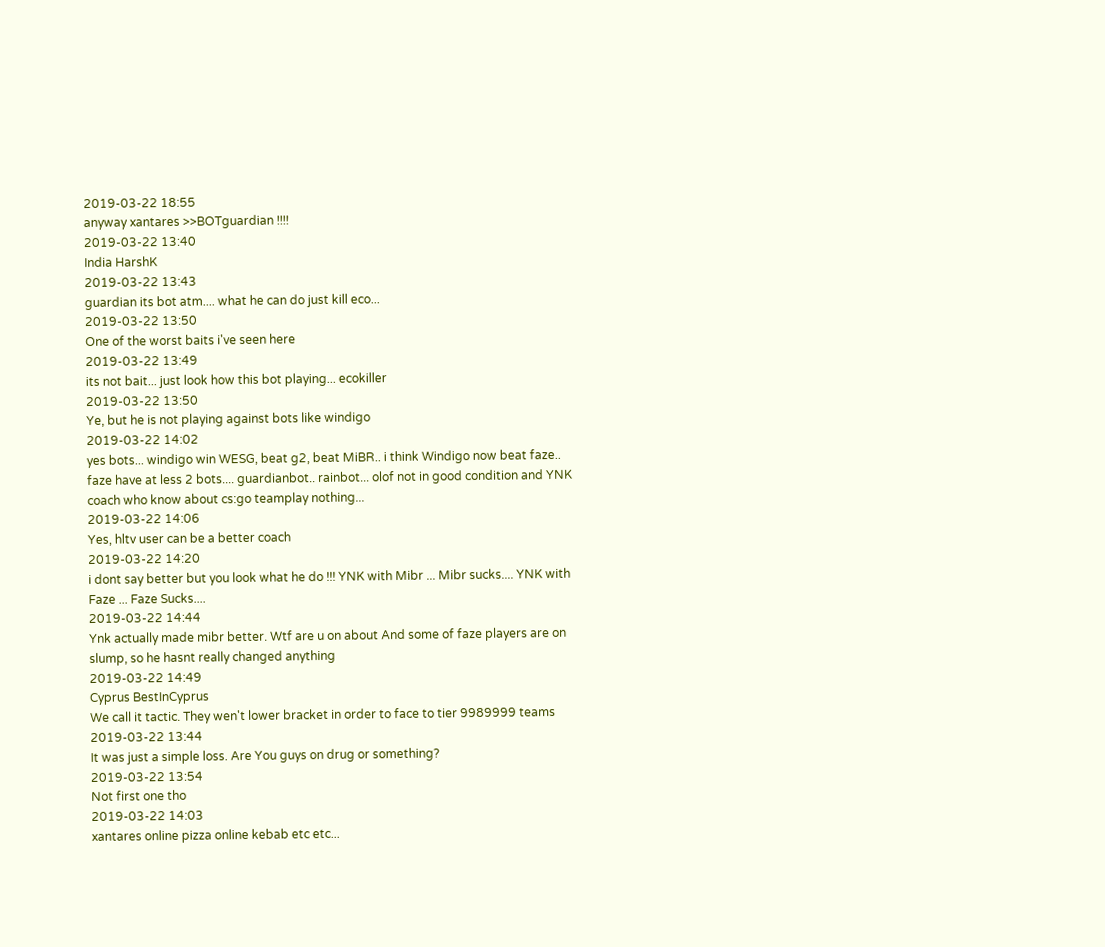2019-03-22 18:55
anyway xantares >>BOTguardian !!!!
2019-03-22 13:40
India HarshK
2019-03-22 13:43
guardian its bot atm.... what he can do just kill eco...
2019-03-22 13:50
One of the worst baits i've seen here
2019-03-22 13:49
its not bait... just look how this bot playing... ecokiller
2019-03-22 13:50
Ye, but he is not playing against bots like windigo
2019-03-22 14:02
yes bots... windigo win WESG, beat g2, beat MiBR.. i think Windigo now beat faze.. faze have at less 2 bots.... guardianbot.. rainbot... olof not in good condition and YNK coach who know about cs:go teamplay nothing...
2019-03-22 14:06
Yes, hltv user can be a better coach
2019-03-22 14:20
i dont say better but you look what he do !!! YNK with Mibr ... Mibr sucks.... YNK with Faze ... Faze Sucks....
2019-03-22 14:44
Ynk actually made mibr better. Wtf are u on about And some of faze players are on slump, so he hasnt really changed anything
2019-03-22 14:49
Cyprus BestInCyprus
We call it tactic. They wen't lower bracket in order to face to tier 9989999 teams
2019-03-22 13:44
It was just a simple loss. Are You guys on drug or something?
2019-03-22 13:54
Not first one tho
2019-03-22 14:03
xantares online pizza online kebab etc etc...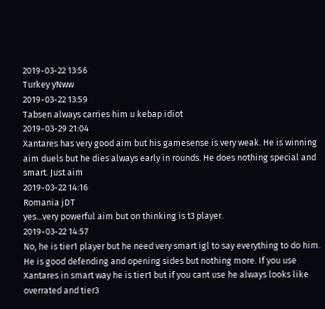2019-03-22 13:56
Turkey yNww
2019-03-22 13:59
Tabsen always carries him u kebap idiot
2019-03-29 21:04
Xantares has very good aim but his gamesense is very weak. He is winning aim duels but he dies always early in rounds. He does nothing special and smart. Just aim
2019-03-22 14:16
Romania jDT
yes...very powerful aim but on thinking is t3 player.
2019-03-22 14:57
No, he is tier1 player but he need very smart igl to say everything to do him. He is good defending and opening sides but nothing more. If you use Xantares in smart way he is tier1 but if you cant use he always looks like overrated and tier3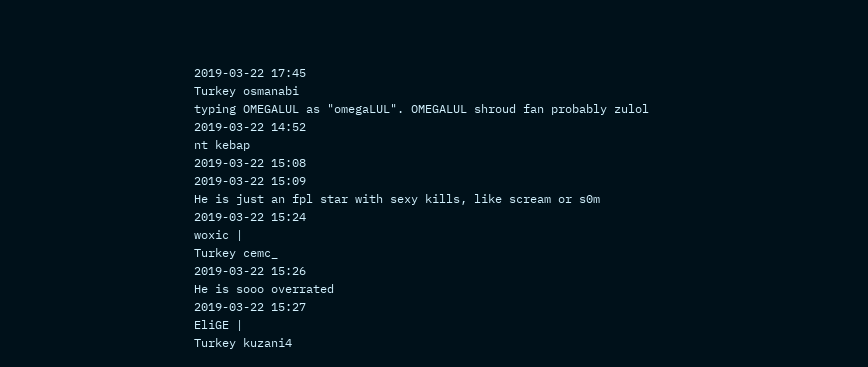2019-03-22 17:45
Turkey osmanabi
typing OMEGALUL as "omegaLUL". OMEGALUL shroud fan probably zulol
2019-03-22 14:52
nt kebap
2019-03-22 15:08
2019-03-22 15:09
He is just an fpl star with sexy kills, like scream or s0m
2019-03-22 15:24
woxic |
Turkey cemc_
2019-03-22 15:26
He is sooo overrated
2019-03-22 15:27
EliGE |
Turkey kuzani4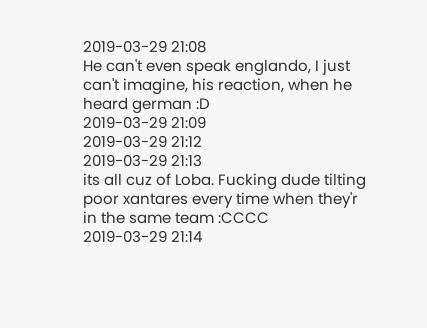2019-03-29 21:08
He can't even speak englando, I just can't imagine, his reaction, when he heard german :D
2019-03-29 21:09
2019-03-29 21:12
2019-03-29 21:13
its all cuz of Loba. Fucking dude tilting poor xantares every time when they'r in the same team :CCCC
2019-03-29 21:14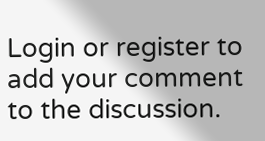Login or register to add your comment to the discussion.